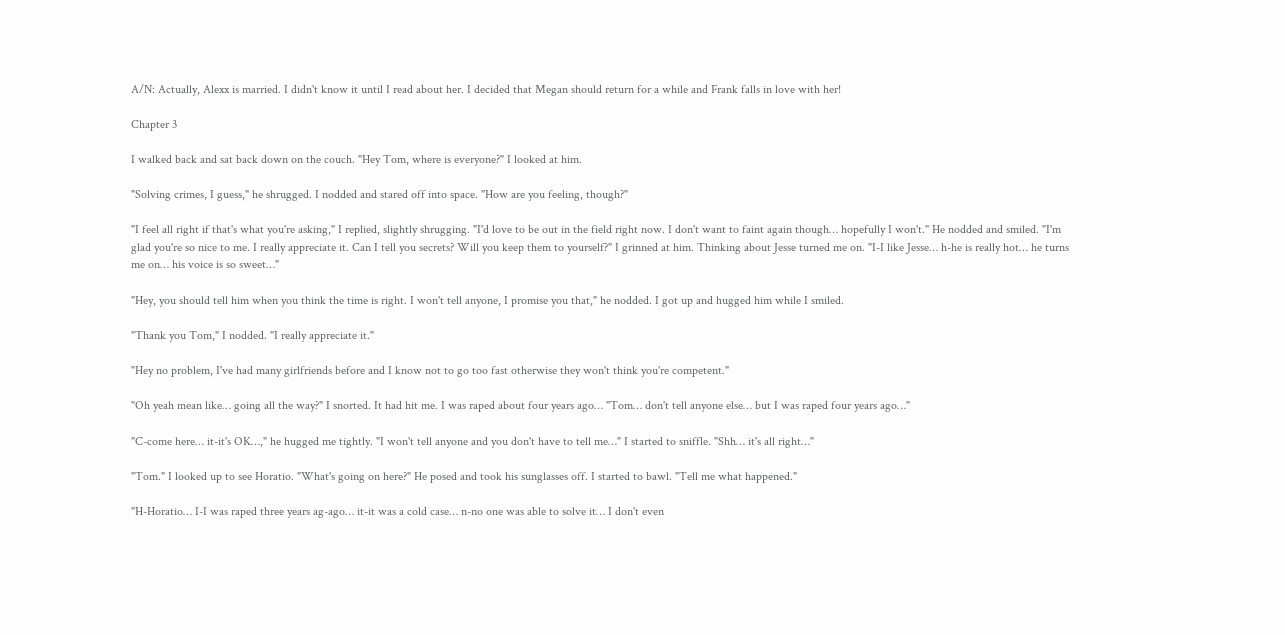A/N: Actually, Alexx is married. I didn't know it until I read about her. I decided that Megan should return for a while and Frank falls in love with her!

Chapter 3

I walked back and sat back down on the couch. "Hey Tom, where is everyone?" I looked at him.

"Solving crimes, I guess," he shrugged. I nodded and stared off into space. "How are you feeling, though?"

"I feel all right if that's what you're asking," I replied, slightly shrugging. "I'd love to be out in the field right now. I don't want to faint again though… hopefully I won't." He nodded and smiled. "I'm glad you're so nice to me. I really appreciate it. Can I tell you secrets? Will you keep them to yourself?" I grinned at him. Thinking about Jesse turned me on. "I-I like Jesse… h-he is really hot… he turns me on… his voice is so sweet…"

"Hey, you should tell him when you think the time is right. I won't tell anyone, I promise you that," he nodded. I got up and hugged him while I smiled.

"Thank you Tom," I nodded. "I really appreciate it."

"Hey no problem, I've had many girlfriends before and I know not to go too fast otherwise they won't think you're competent."

"Oh yeah mean like… going all the way?" I snorted. It had hit me. I was raped about four years ago… "Tom… don't tell anyone else… but I was raped four years ago…"

"C-come here… it-it's OK…," he hugged me tightly. "I won't tell anyone and you don't have to tell me…" I started to sniffle. "Shh… it's all right…"

"Tom." I looked up to see Horatio. "What's going on here?" He posed and took his sunglasses off. I started to bawl. "Tell me what happened."

"H-Horatio… I-I was raped three years ag-ago… it-it was a cold case… n-no one was able to solve it… I don't even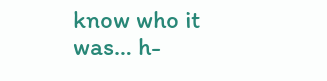know who it was… h-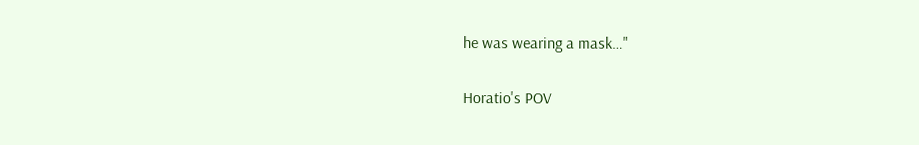he was wearing a mask…"

Horatio's POV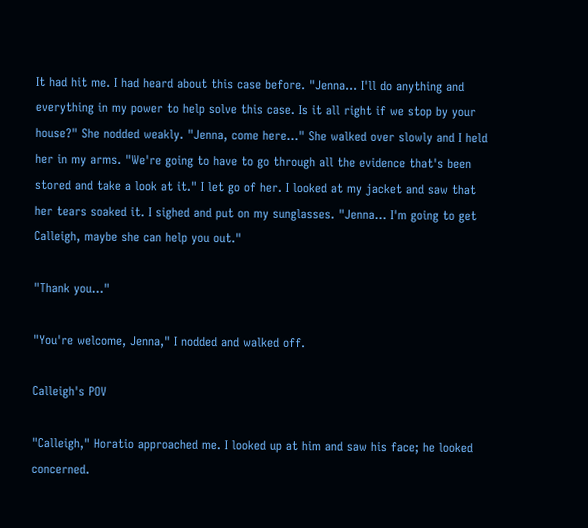It had hit me. I had heard about this case before. "Jenna… I'll do anything and everything in my power to help solve this case. Is it all right if we stop by your house?" She nodded weakly. "Jenna, come here…" She walked over slowly and I held her in my arms. "We're going to have to go through all the evidence that's been stored and take a look at it." I let go of her. I looked at my jacket and saw that her tears soaked it. I sighed and put on my sunglasses. "Jenna… I'm going to get Calleigh, maybe she can help you out."

"Thank you…"

"You're welcome, Jenna," I nodded and walked off.

Calleigh's POV

"Calleigh," Horatio approached me. I looked up at him and saw his face; he looked concerned.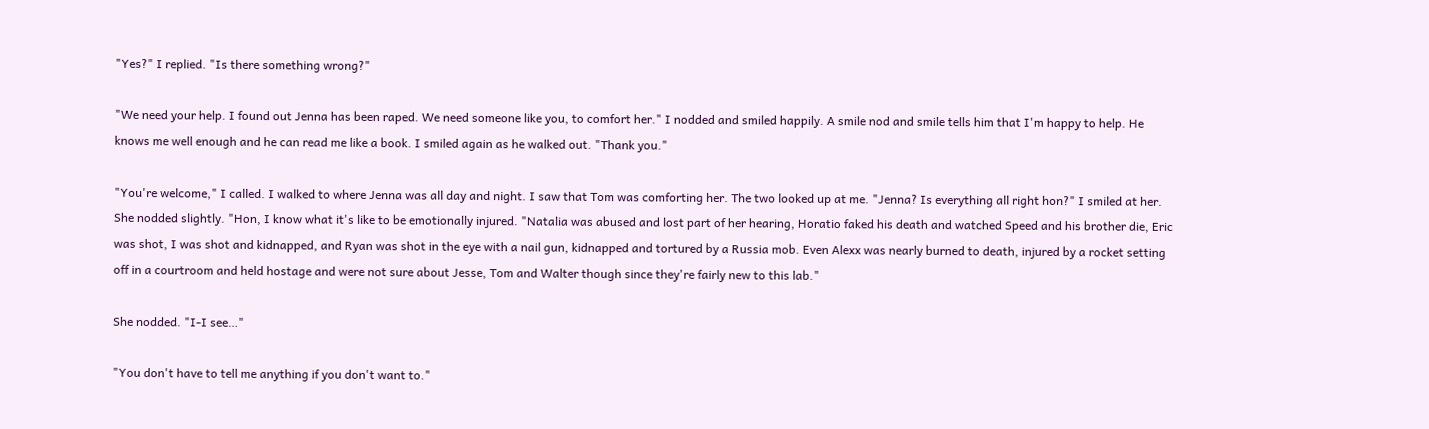"Yes?" I replied. "Is there something wrong?"

"We need your help. I found out Jenna has been raped. We need someone like you, to comfort her." I nodded and smiled happily. A smile nod and smile tells him that I'm happy to help. He knows me well enough and he can read me like a book. I smiled again as he walked out. "Thank you."

"You're welcome," I called. I walked to where Jenna was all day and night. I saw that Tom was comforting her. The two looked up at me. "Jenna? Is everything all right hon?" I smiled at her. She nodded slightly. "Hon, I know what it's like to be emotionally injured. "Natalia was abused and lost part of her hearing, Horatio faked his death and watched Speed and his brother die, Eric was shot, I was shot and kidnapped, and Ryan was shot in the eye with a nail gun, kidnapped and tortured by a Russia mob. Even Alexx was nearly burned to death, injured by a rocket setting off in a courtroom and held hostage and were not sure about Jesse, Tom and Walter though since they're fairly new to this lab."

She nodded. "I-I see…"

"You don't have to tell me anything if you don't want to."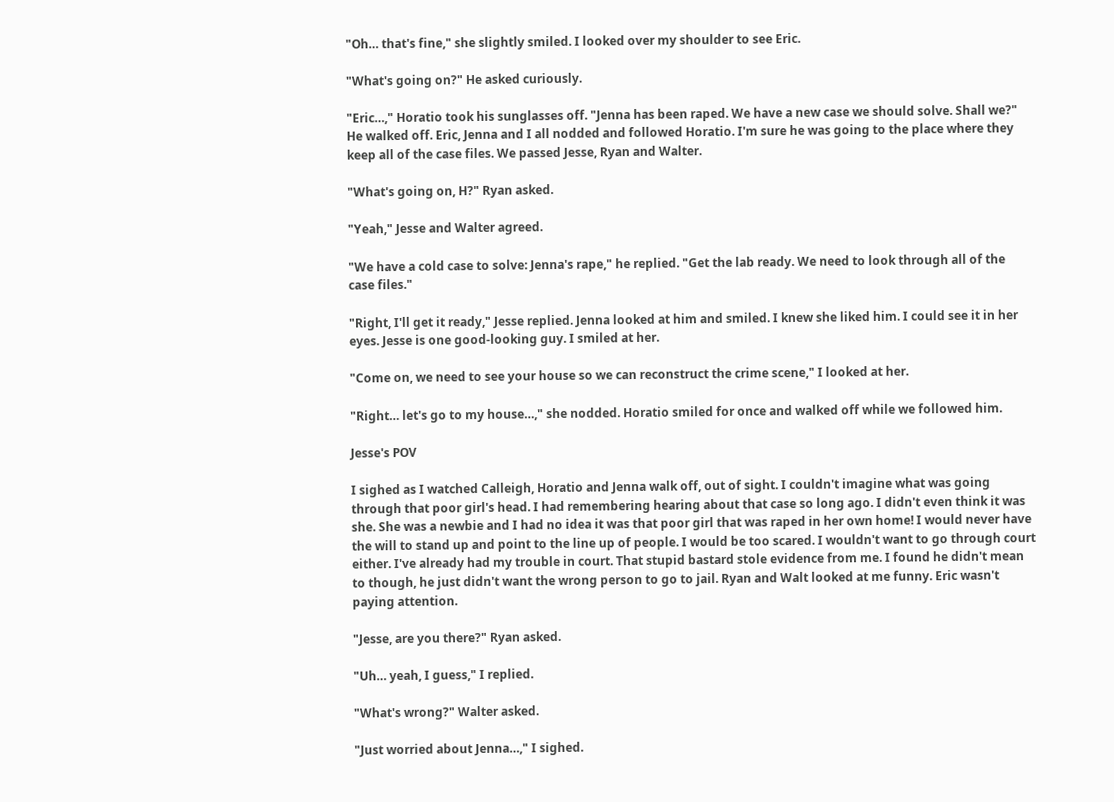"Oh… that's fine," she slightly smiled. I looked over my shoulder to see Eric.

"What's going on?" He asked curiously.

"Eric…," Horatio took his sunglasses off. "Jenna has been raped. We have a new case we should solve. Shall we?" He walked off. Eric, Jenna and I all nodded and followed Horatio. I'm sure he was going to the place where they keep all of the case files. We passed Jesse, Ryan and Walter.

"What's going on, H?" Ryan asked.

"Yeah," Jesse and Walter agreed.

"We have a cold case to solve: Jenna's rape," he replied. "Get the lab ready. We need to look through all of the case files."

"Right, I'll get it ready," Jesse replied. Jenna looked at him and smiled. I knew she liked him. I could see it in her eyes. Jesse is one good-looking guy. I smiled at her.

"Come on, we need to see your house so we can reconstruct the crime scene," I looked at her.

"Right… let's go to my house…," she nodded. Horatio smiled for once and walked off while we followed him.

Jesse's POV

I sighed as I watched Calleigh, Horatio and Jenna walk off, out of sight. I couldn't imagine what was going through that poor girl's head. I had remembering hearing about that case so long ago. I didn't even think it was she. She was a newbie and I had no idea it was that poor girl that was raped in her own home! I would never have the will to stand up and point to the line up of people. I would be too scared. I wouldn't want to go through court either. I've already had my trouble in court. That stupid bastard stole evidence from me. I found he didn't mean to though, he just didn't want the wrong person to go to jail. Ryan and Walt looked at me funny. Eric wasn't paying attention.

"Jesse, are you there?" Ryan asked.

"Uh… yeah, I guess," I replied.

"What's wrong?" Walter asked.

"Just worried about Jenna…," I sighed.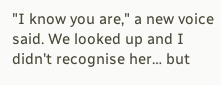"I know you are," a new voice said. We looked up and I didn't recognise her… but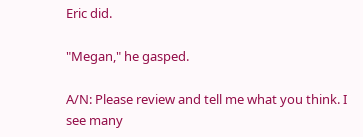Eric did.

"Megan," he gasped.

A/N: Please review and tell me what you think. I see many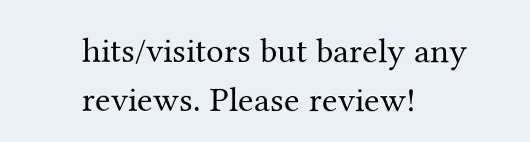hits/visitors but barely any reviews. Please review!